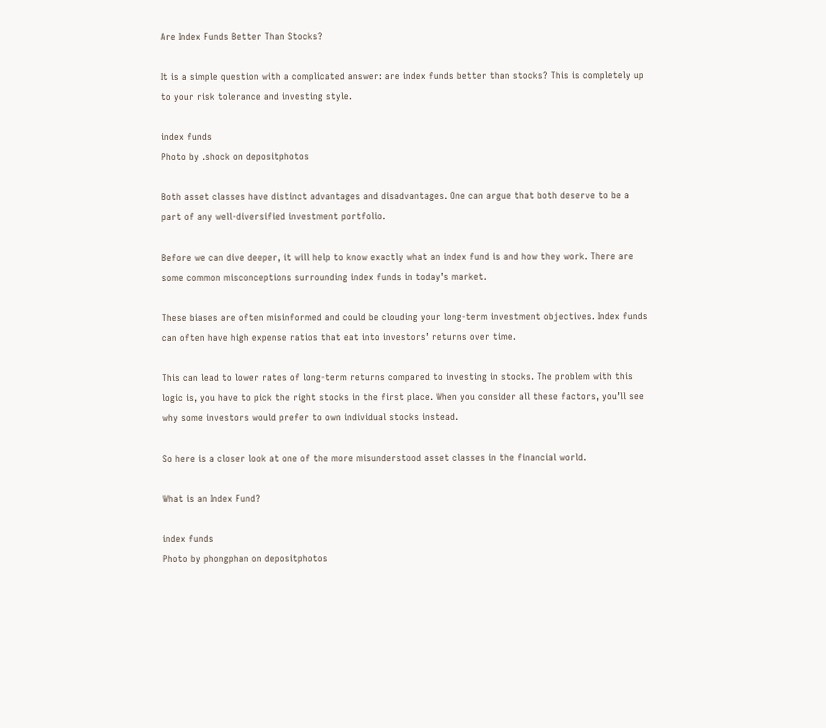Are Index Funds Better Than Stocks?

It is a simple question with a complicated answer: are index funds better than stocks? This is completely up to your risk tolerance and investing style.

index funds
Photo by .shock on depositphotos

Both asset classes have distinct advantages and disadvantages. One can argue that both deserve to be a part of any well-diversified investment portfolio.

Before we can dive deeper, it will help to know exactly what an index fund is and how they work. There are some common misconceptions surrounding index funds in today’s market.

These biases are often misinformed and could be clouding your long-term investment objectives. Index funds can often have high expense ratios that eat into investors’ returns over time.

This can lead to lower rates of long-term returns compared to investing in stocks. The problem with this logic is, you have to pick the right stocks in the first place. When you consider all these factors, you’ll see why some investors would prefer to own individual stocks instead.

So here is a closer look at one of the more misunderstood asset classes in the financial world.

What is an Index Fund?

index funds
Photo by phongphan on depositphotos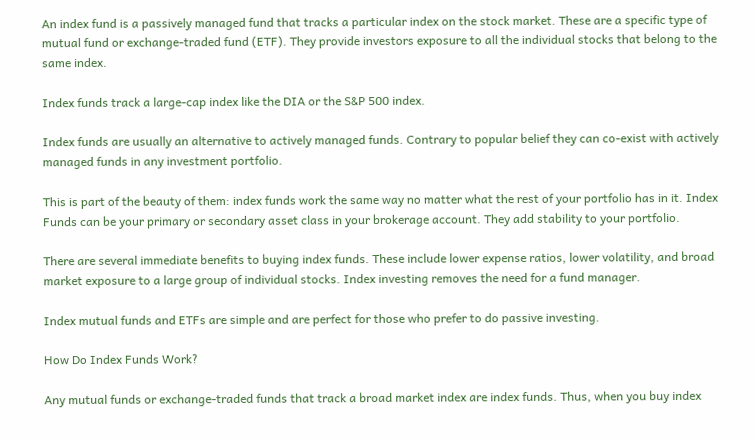An index fund is a passively managed fund that tracks a particular index on the stock market. These are a specific type of mutual fund or exchange-traded fund (ETF). They provide investors exposure to all the individual stocks that belong to the same index.

Index funds track a large-cap index like the DIA or the S&P 500 index.

Index funds are usually an alternative to actively managed funds. Contrary to popular belief they can co-exist with actively managed funds in any investment portfolio.

This is part of the beauty of them: index funds work the same way no matter what the rest of your portfolio has in it. Index Funds can be your primary or secondary asset class in your brokerage account. They add stability to your portfolio.

There are several immediate benefits to buying index funds. These include lower expense ratios, lower volatility, and broad market exposure to a large group of individual stocks. Index investing removes the need for a fund manager.

Index mutual funds and ETFs are simple and are perfect for those who prefer to do passive investing.

How Do Index Funds Work?

Any mutual funds or exchange-traded funds that track a broad market index are index funds. Thus, when you buy index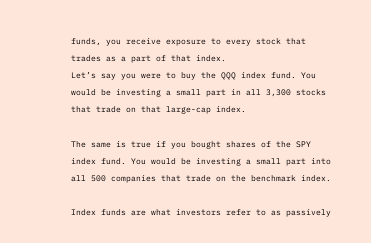funds, you receive exposure to every stock that trades as a part of that index.
Let’s say you were to buy the QQQ index fund. You would be investing a small part in all 3,300 stocks that trade on that large-cap index.

The same is true if you bought shares of the SPY index fund. You would be investing a small part into all 500 companies that trade on the benchmark index.

Index funds are what investors refer to as passively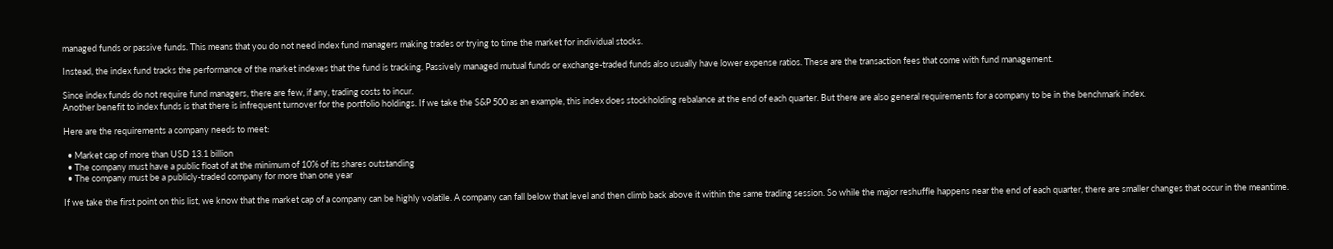managed funds or passive funds. This means that you do not need index fund managers making trades or trying to time the market for individual stocks.

Instead, the index fund tracks the performance of the market indexes that the fund is tracking. Passively managed mutual funds or exchange-traded funds also usually have lower expense ratios. These are the transaction fees that come with fund management.

Since index funds do not require fund managers, there are few, if any, trading costs to incur.
Another benefit to index funds is that there is infrequent turnover for the portfolio holdings. If we take the S&P 500 as an example, this index does stockholding rebalance at the end of each quarter. But there are also general requirements for a company to be in the benchmark index.

Here are the requirements a company needs to meet:

  • Market cap of more than USD 13.1 billion
  • The company must have a public float of at the minimum of 10% of its shares outstanding
  • The company must be a publicly-traded company for more than one year

If we take the first point on this list, we know that the market cap of a company can be highly volatile. A company can fall below that level and then climb back above it within the same trading session. So while the major reshuffle happens near the end of each quarter, there are smaller changes that occur in the meantime.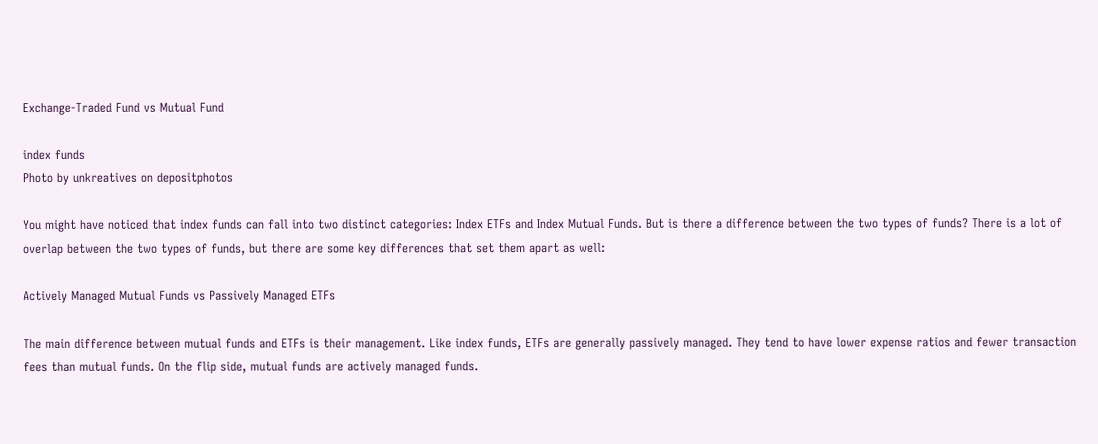Exchange-Traded Fund vs Mutual Fund

index funds
Photo by unkreatives on depositphotos

You might have noticed that index funds can fall into two distinct categories: Index ETFs and Index Mutual Funds. But is there a difference between the two types of funds? There is a lot of overlap between the two types of funds, but there are some key differences that set them apart as well:

Actively Managed Mutual Funds vs Passively Managed ETFs

The main difference between mutual funds and ETFs is their management. Like index funds, ETFs are generally passively managed. They tend to have lower expense ratios and fewer transaction fees than mutual funds. On the flip side, mutual funds are actively managed funds.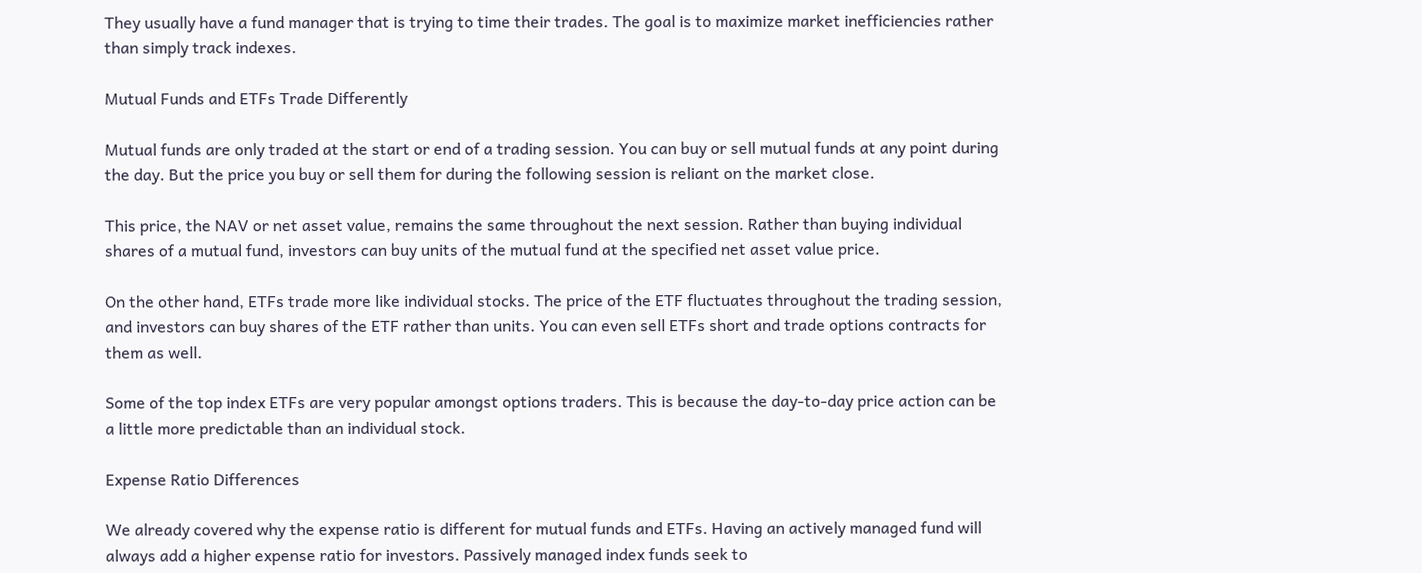They usually have a fund manager that is trying to time their trades. The goal is to maximize market inefficiencies rather than simply track indexes.

Mutual Funds and ETFs Trade Differently

Mutual funds are only traded at the start or end of a trading session. You can buy or sell mutual funds at any point during the day. But the price you buy or sell them for during the following session is reliant on the market close.

This price, the NAV or net asset value, remains the same throughout the next session. Rather than buying individual shares of a mutual fund, investors can buy units of the mutual fund at the specified net asset value price.

On the other hand, ETFs trade more like individual stocks. The price of the ETF fluctuates throughout the trading session, and investors can buy shares of the ETF rather than units. You can even sell ETFs short and trade options contracts for them as well.

Some of the top index ETFs are very popular amongst options traders. This is because the day-to-day price action can be a little more predictable than an individual stock.

Expense Ratio Differences

We already covered why the expense ratio is different for mutual funds and ETFs. Having an actively managed fund will always add a higher expense ratio for investors. Passively managed index funds seek to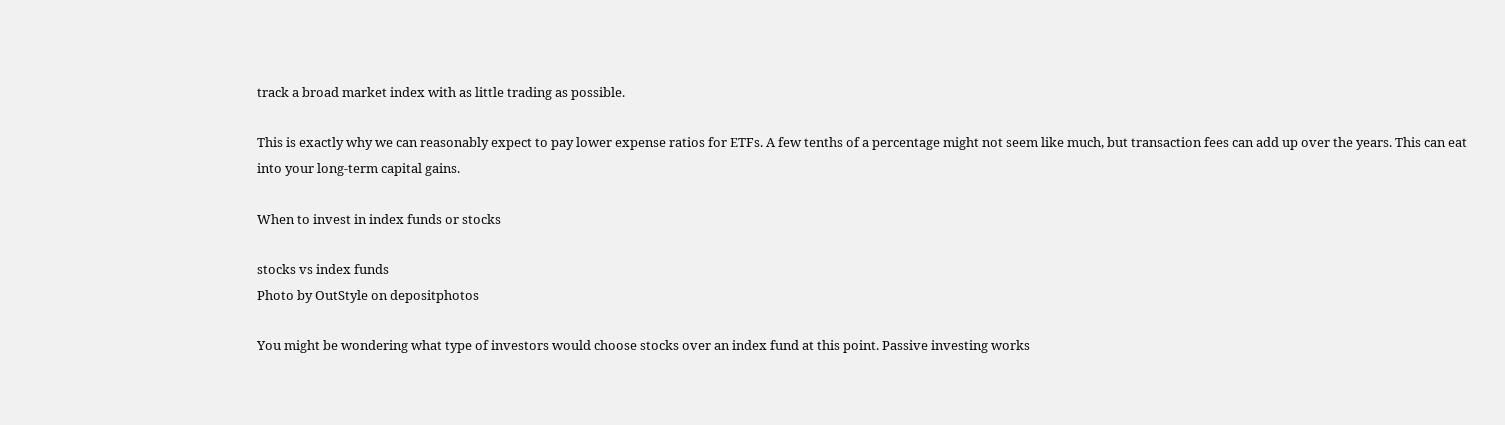track a broad market index with as little trading as possible.

This is exactly why we can reasonably expect to pay lower expense ratios for ETFs. A few tenths of a percentage might not seem like much, but transaction fees can add up over the years. This can eat into your long-term capital gains.

When to invest in index funds or stocks

stocks vs index funds
Photo by OutStyle on depositphotos

You might be wondering what type of investors would choose stocks over an index fund at this point. Passive investing works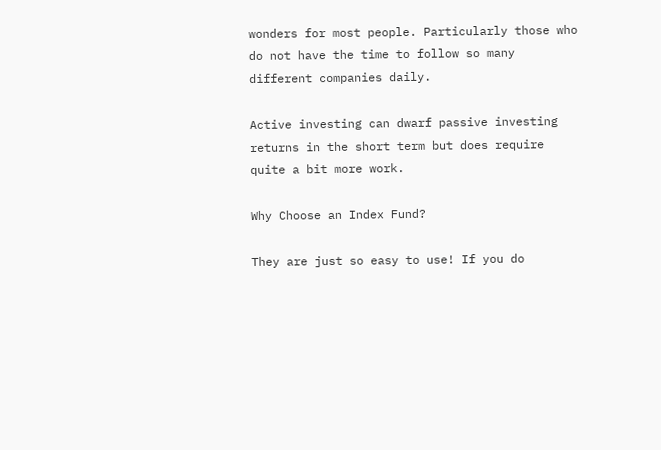wonders for most people. Particularly those who do not have the time to follow so many different companies daily.

Active investing can dwarf passive investing returns in the short term but does require quite a bit more work.

Why Choose an Index Fund?

They are just so easy to use! If you do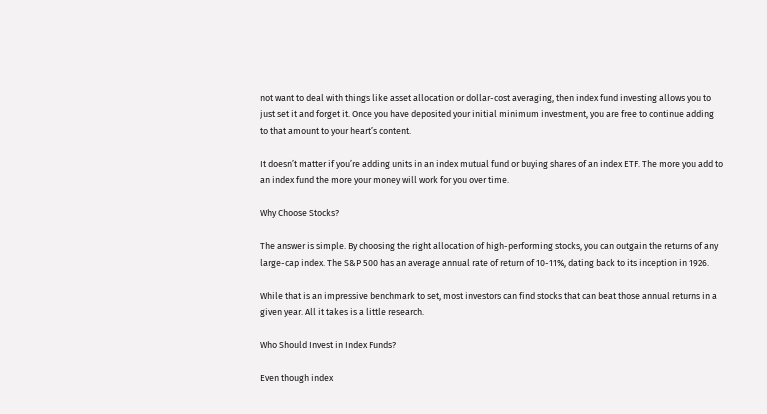not want to deal with things like asset allocation or dollar-cost averaging, then index fund investing allows you to just set it and forget it. Once you have deposited your initial minimum investment, you are free to continue adding to that amount to your heart’s content.

It doesn’t matter if you’re adding units in an index mutual fund or buying shares of an index ETF. The more you add to an index fund the more your money will work for you over time.

Why Choose Stocks?

The answer is simple. By choosing the right allocation of high-performing stocks, you can outgain the returns of any large-cap index. The S&P 500 has an average annual rate of return of 10-11%, dating back to its inception in 1926.

While that is an impressive benchmark to set, most investors can find stocks that can beat those annual returns in a given year. All it takes is a little research.

Who Should Invest in Index Funds?

Even though index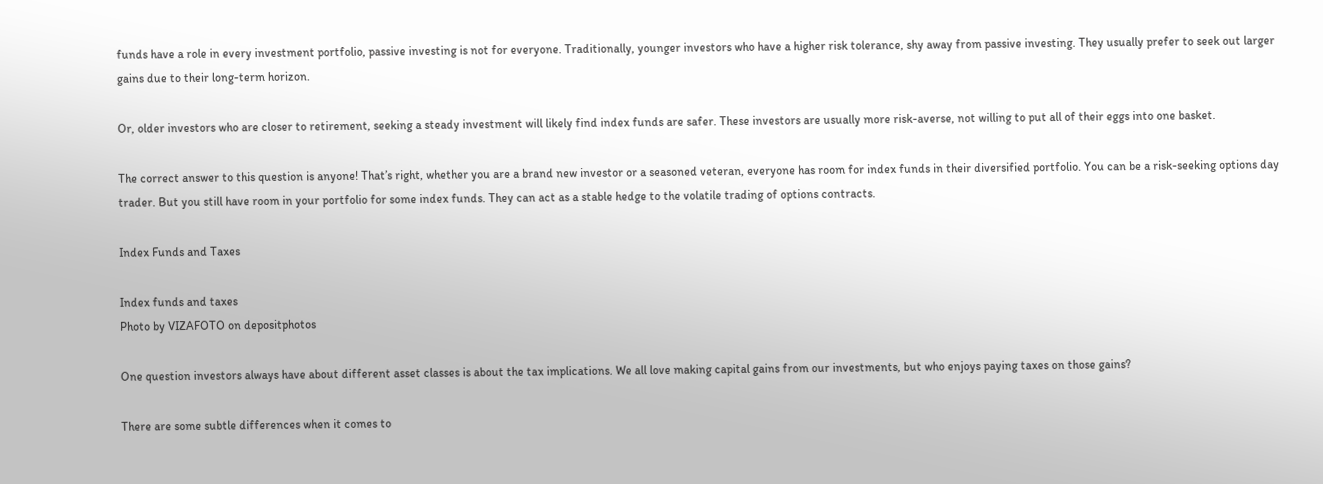funds have a role in every investment portfolio, passive investing is not for everyone. Traditionally, younger investors who have a higher risk tolerance, shy away from passive investing. They usually prefer to seek out larger gains due to their long-term horizon.

Or, older investors who are closer to retirement, seeking a steady investment will likely find index funds are safer. These investors are usually more risk-averse, not willing to put all of their eggs into one basket.

The correct answer to this question is anyone! That’s right, whether you are a brand new investor or a seasoned veteran, everyone has room for index funds in their diversified portfolio. You can be a risk-seeking options day trader. But you still have room in your portfolio for some index funds. They can act as a stable hedge to the volatile trading of options contracts.

Index Funds and Taxes

Index funds and taxes
Photo by VIZAFOTO on depositphotos

One question investors always have about different asset classes is about the tax implications. We all love making capital gains from our investments, but who enjoys paying taxes on those gains?

There are some subtle differences when it comes to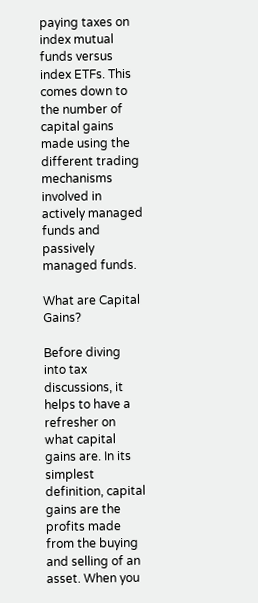paying taxes on index mutual funds versus index ETFs. This comes down to the number of capital gains made using the different trading mechanisms involved in actively managed funds and passively managed funds.

What are Capital Gains?

Before diving into tax discussions, it helps to have a refresher on what capital gains are. In its simplest definition, capital gains are the profits made from the buying and selling of an asset. When you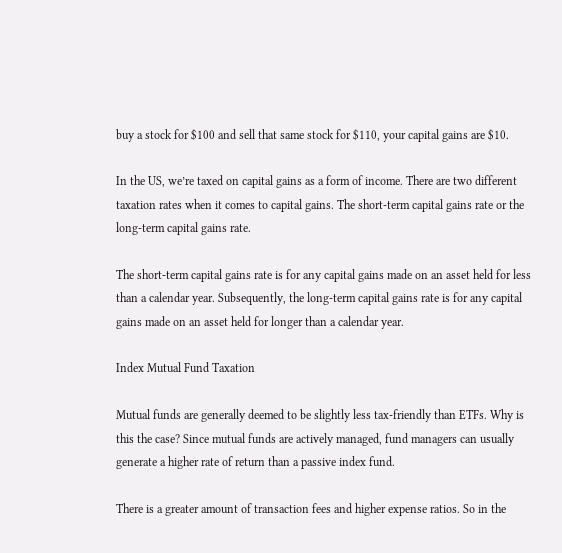buy a stock for $100 and sell that same stock for $110, your capital gains are $10.

In the US, we’re taxed on capital gains as a form of income. There are two different taxation rates when it comes to capital gains. The short-term capital gains rate or the long-term capital gains rate.

The short-term capital gains rate is for any capital gains made on an asset held for less than a calendar year. Subsequently, the long-term capital gains rate is for any capital gains made on an asset held for longer than a calendar year.

Index Mutual Fund Taxation

Mutual funds are generally deemed to be slightly less tax-friendly than ETFs. Why is this the case? Since mutual funds are actively managed, fund managers can usually generate a higher rate of return than a passive index fund.

There is a greater amount of transaction fees and higher expense ratios. So in the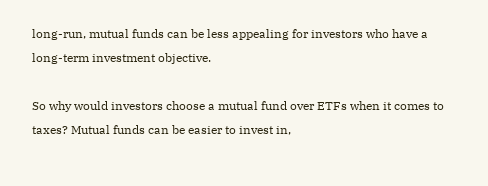long-run, mutual funds can be less appealing for investors who have a long-term investment objective.

So why would investors choose a mutual fund over ETFs when it comes to taxes? Mutual funds can be easier to invest in,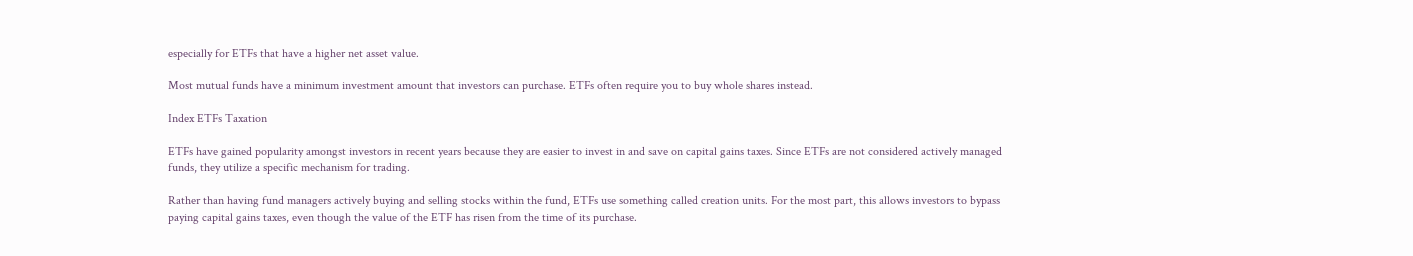especially for ETFs that have a higher net asset value.

Most mutual funds have a minimum investment amount that investors can purchase. ETFs often require you to buy whole shares instead.

Index ETFs Taxation

ETFs have gained popularity amongst investors in recent years because they are easier to invest in and save on capital gains taxes. Since ETFs are not considered actively managed funds, they utilize a specific mechanism for trading.

Rather than having fund managers actively buying and selling stocks within the fund, ETFs use something called creation units. For the most part, this allows investors to bypass paying capital gains taxes, even though the value of the ETF has risen from the time of its purchase.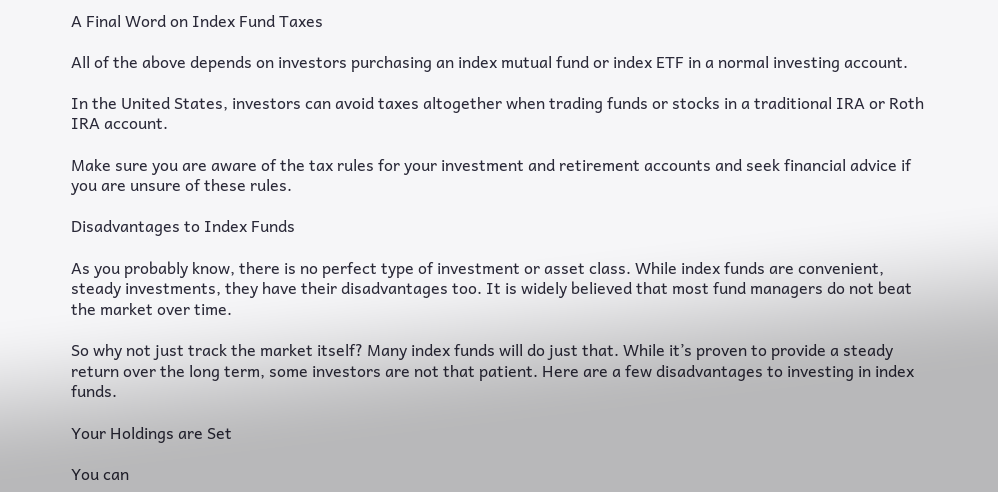A Final Word on Index Fund Taxes

All of the above depends on investors purchasing an index mutual fund or index ETF in a normal investing account.

In the United States, investors can avoid taxes altogether when trading funds or stocks in a traditional IRA or Roth IRA account.

Make sure you are aware of the tax rules for your investment and retirement accounts and seek financial advice if you are unsure of these rules.

Disadvantages to Index Funds

As you probably know, there is no perfect type of investment or asset class. While index funds are convenient, steady investments, they have their disadvantages too. It is widely believed that most fund managers do not beat the market over time.

So why not just track the market itself? Many index funds will do just that. While it’s proven to provide a steady return over the long term, some investors are not that patient. Here are a few disadvantages to investing in index funds.

Your Holdings are Set

You can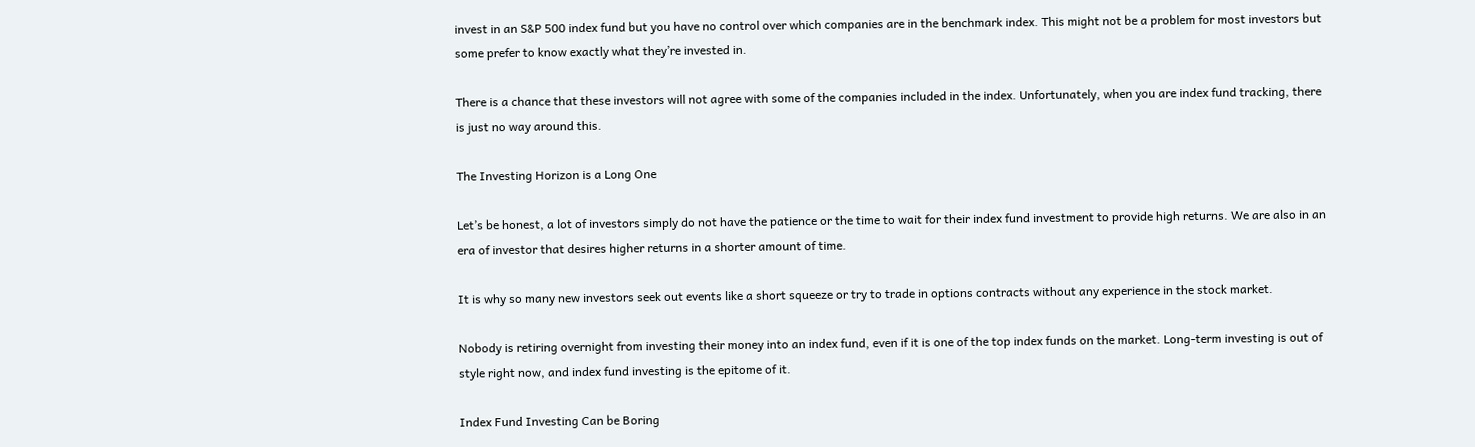invest in an S&P 500 index fund but you have no control over which companies are in the benchmark index. This might not be a problem for most investors but some prefer to know exactly what they’re invested in.

There is a chance that these investors will not agree with some of the companies included in the index. Unfortunately, when you are index fund tracking, there is just no way around this.

The Investing Horizon is a Long One

Let’s be honest, a lot of investors simply do not have the patience or the time to wait for their index fund investment to provide high returns. We are also in an era of investor that desires higher returns in a shorter amount of time.

It is why so many new investors seek out events like a short squeeze or try to trade in options contracts without any experience in the stock market.

Nobody is retiring overnight from investing their money into an index fund, even if it is one of the top index funds on the market. Long-term investing is out of style right now, and index fund investing is the epitome of it.

Index Fund Investing Can be Boring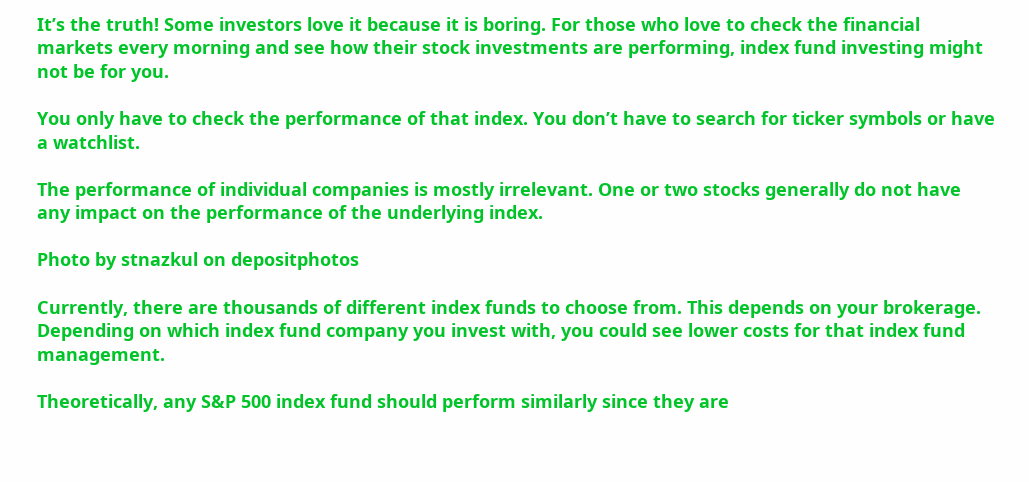It’s the truth! Some investors love it because it is boring. For those who love to check the financial markets every morning and see how their stock investments are performing, index fund investing might not be for you.

You only have to check the performance of that index. You don’t have to search for ticker symbols or have a watchlist.

The performance of individual companies is mostly irrelevant. One or two stocks generally do not have any impact on the performance of the underlying index.

Photo by stnazkul on depositphotos

Currently, there are thousands of different index funds to choose from. This depends on your brokerage. Depending on which index fund company you invest with, you could see lower costs for that index fund management.

Theoretically, any S&P 500 index fund should perform similarly since they are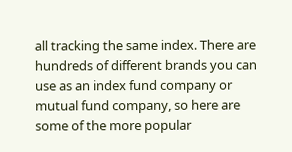all tracking the same index. There are hundreds of different brands you can use as an index fund company or mutual fund company, so here are some of the more popular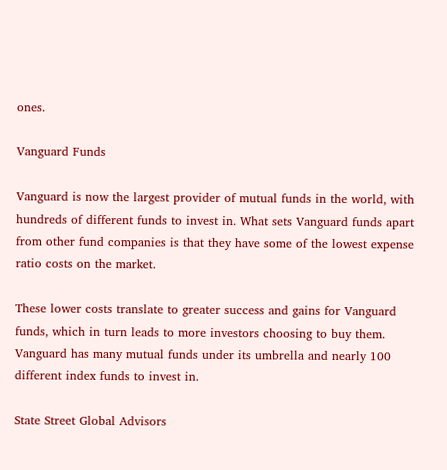ones.

Vanguard Funds

Vanguard is now the largest provider of mutual funds in the world, with hundreds of different funds to invest in. What sets Vanguard funds apart from other fund companies is that they have some of the lowest expense ratio costs on the market.

These lower costs translate to greater success and gains for Vanguard funds, which in turn leads to more investors choosing to buy them. Vanguard has many mutual funds under its umbrella and nearly 100 different index funds to invest in.

State Street Global Advisors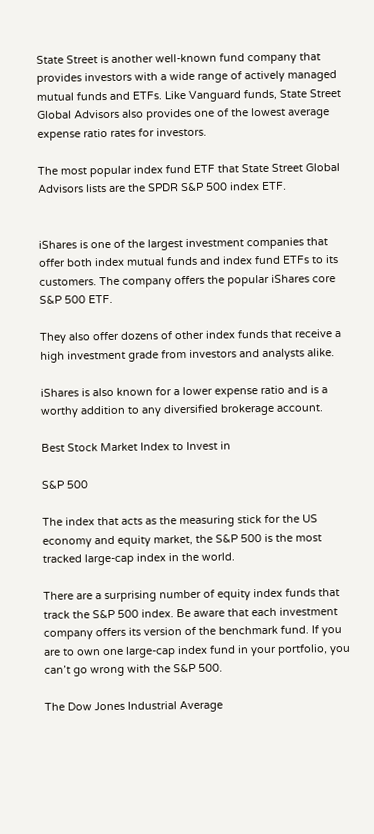State Street is another well-known fund company that provides investors with a wide range of actively managed mutual funds and ETFs. Like Vanguard funds, State Street Global Advisors also provides one of the lowest average expense ratio rates for investors.

The most popular index fund ETF that State Street Global Advisors lists are the SPDR S&P 500 index ETF.


iShares is one of the largest investment companies that offer both index mutual funds and index fund ETFs to its customers. The company offers the popular iShares core S&P 500 ETF.

They also offer dozens of other index funds that receive a high investment grade from investors and analysts alike.

iShares is also known for a lower expense ratio and is a worthy addition to any diversified brokerage account.

Best Stock Market Index to Invest in

S&P 500

The index that acts as the measuring stick for the US economy and equity market, the S&P 500 is the most tracked large-cap index in the world.

There are a surprising number of equity index funds that track the S&P 500 index. Be aware that each investment company offers its version of the benchmark fund. If you are to own one large-cap index fund in your portfolio, you can’t go wrong with the S&P 500.

The Dow Jones Industrial Average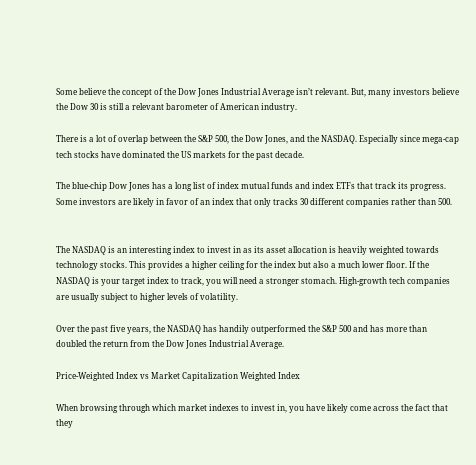Some believe the concept of the Dow Jones Industrial Average isn’t relevant. But, many investors believe the Dow 30 is still a relevant barometer of American industry.

There is a lot of overlap between the S&P 500, the Dow Jones, and the NASDAQ. Especially since mega-cap tech stocks have dominated the US markets for the past decade.

The blue-chip Dow Jones has a long list of index mutual funds and index ETFs that track its progress. Some investors are likely in favor of an index that only tracks 30 different companies rather than 500.


The NASDAQ is an interesting index to invest in as its asset allocation is heavily weighted towards technology stocks. This provides a higher ceiling for the index but also a much lower floor. If the NASDAQ is your target index to track, you will need a stronger stomach. High-growth tech companies are usually subject to higher levels of volatility.

Over the past five years, the NASDAQ has handily outperformed the S&P 500 and has more than doubled the return from the Dow Jones Industrial Average.

Price-Weighted Index vs Market Capitalization Weighted Index

When browsing through which market indexes to invest in, you have likely come across the fact that they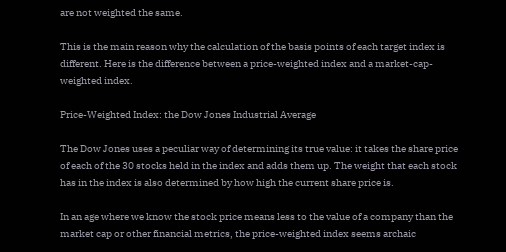are not weighted the same.

This is the main reason why the calculation of the basis points of each target index is different. Here is the difference between a price-weighted index and a market-cap-weighted index.

Price-Weighted Index: the Dow Jones Industrial Average

The Dow Jones uses a peculiar way of determining its true value: it takes the share price of each of the 30 stocks held in the index and adds them up. The weight that each stock has in the index is also determined by how high the current share price is.

In an age where we know the stock price means less to the value of a company than the market cap or other financial metrics, the price-weighted index seems archaic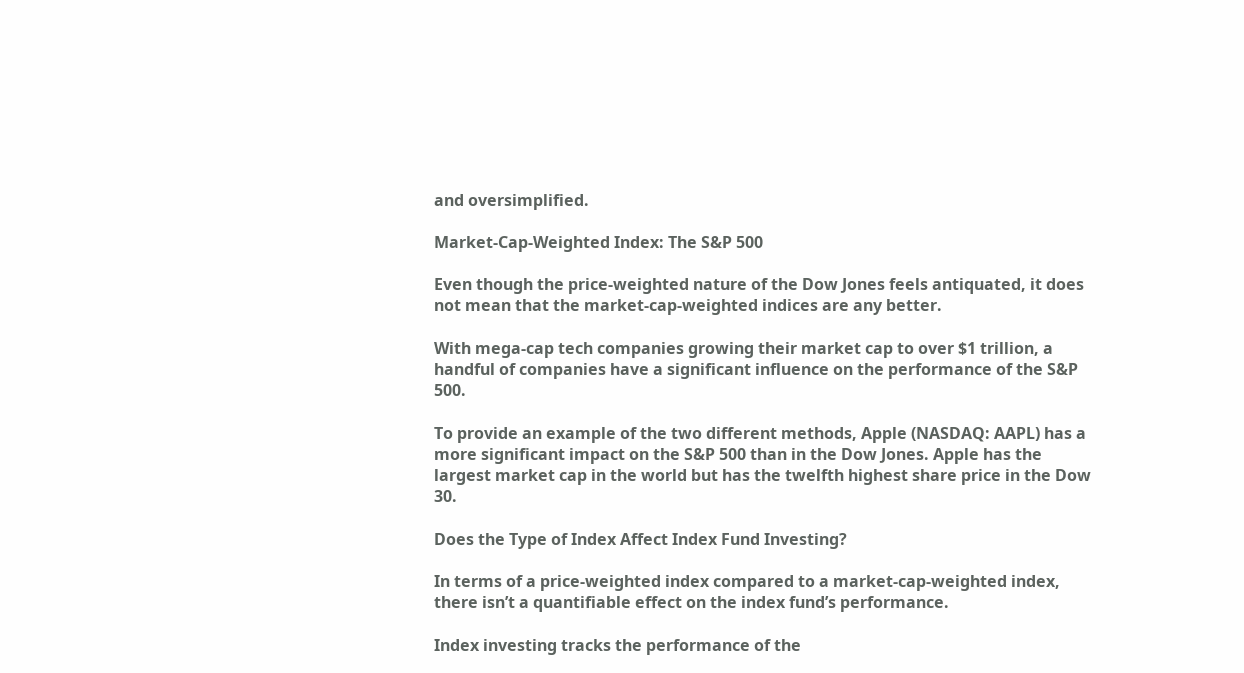and oversimplified.

Market-Cap-Weighted Index: The S&P 500

Even though the price-weighted nature of the Dow Jones feels antiquated, it does not mean that the market-cap-weighted indices are any better.

With mega-cap tech companies growing their market cap to over $1 trillion, a handful of companies have a significant influence on the performance of the S&P 500.

To provide an example of the two different methods, Apple (NASDAQ: AAPL) has a more significant impact on the S&P 500 than in the Dow Jones. Apple has the largest market cap in the world but has the twelfth highest share price in the Dow 30.

Does the Type of Index Affect Index Fund Investing?

In terms of a price-weighted index compared to a market-cap-weighted index, there isn’t a quantifiable effect on the index fund’s performance.

Index investing tracks the performance of the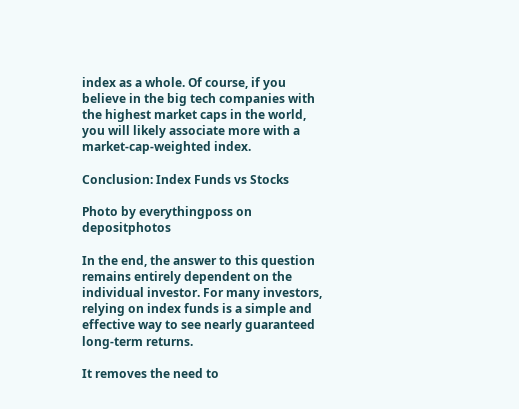index as a whole. Of course, if you believe in the big tech companies with the highest market caps in the world, you will likely associate more with a market-cap-weighted index.

Conclusion: Index Funds vs Stocks

Photo by everythingposs on depositphotos

In the end, the answer to this question remains entirely dependent on the individual investor. For many investors, relying on index funds is a simple and effective way to see nearly guaranteed long-term returns.

It removes the need to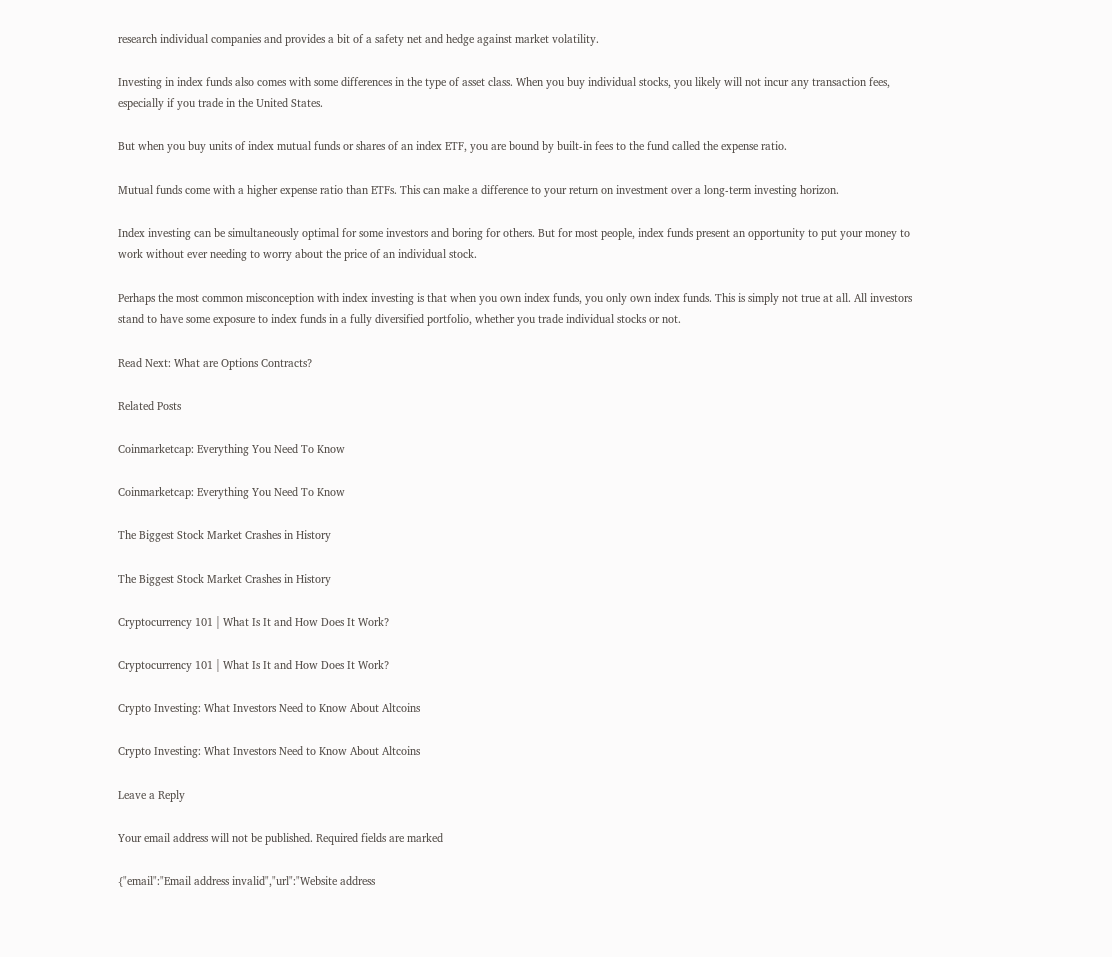research individual companies and provides a bit of a safety net and hedge against market volatility.

Investing in index funds also comes with some differences in the type of asset class. When you buy individual stocks, you likely will not incur any transaction fees, especially if you trade in the United States.

But when you buy units of index mutual funds or shares of an index ETF, you are bound by built-in fees to the fund called the expense ratio.

Mutual funds come with a higher expense ratio than ETFs. This can make a difference to your return on investment over a long-term investing horizon.

Index investing can be simultaneously optimal for some investors and boring for others. But for most people, index funds present an opportunity to put your money to work without ever needing to worry about the price of an individual stock.

Perhaps the most common misconception with index investing is that when you own index funds, you only own index funds. This is simply not true at all. All investors stand to have some exposure to index funds in a fully diversified portfolio, whether you trade individual stocks or not.

Read Next: What are Options Contracts?

Related Posts

Coinmarketcap: Everything You Need To Know

Coinmarketcap: Everything You Need To Know

The Biggest Stock Market Crashes in History

The Biggest Stock Market Crashes in History

Cryptocurrency 101 | What Is It and How Does It Work?

Cryptocurrency 101 | What Is It and How Does It Work?

Crypto Investing: What Investors Need to Know About Altcoins

Crypto Investing: What Investors Need to Know About Altcoins

Leave a Reply

Your email address will not be published. Required fields are marked

{"email":"Email address invalid","url":"Website address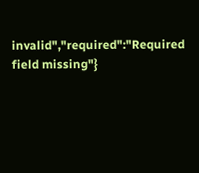invalid","required":"Required field missing"}